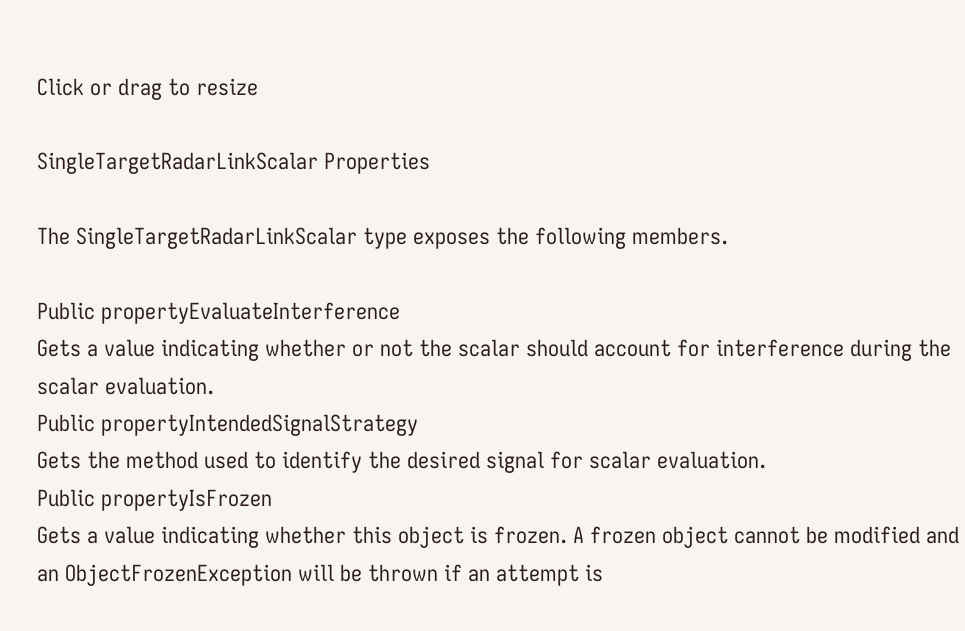Click or drag to resize

SingleTargetRadarLinkScalar Properties

The SingleTargetRadarLinkScalar type exposes the following members.

Public propertyEvaluateInterference
Gets a value indicating whether or not the scalar should account for interference during the scalar evaluation.
Public propertyIntendedSignalStrategy
Gets the method used to identify the desired signal for scalar evaluation.
Public propertyIsFrozen
Gets a value indicating whether this object is frozen. A frozen object cannot be modified and an ObjectFrozenException will be thrown if an attempt is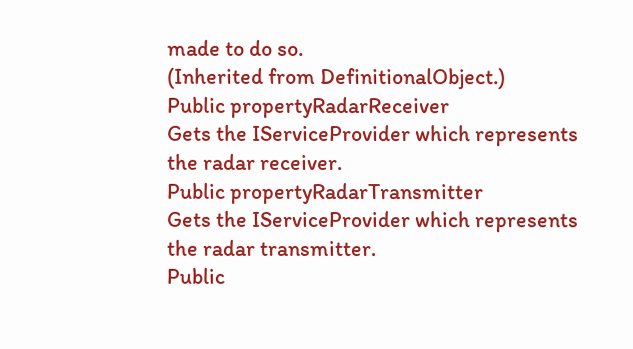made to do so.
(Inherited from DefinitionalObject.)
Public propertyRadarReceiver
Gets the IServiceProvider which represents the radar receiver.
Public propertyRadarTransmitter
Gets the IServiceProvider which represents the radar transmitter.
Public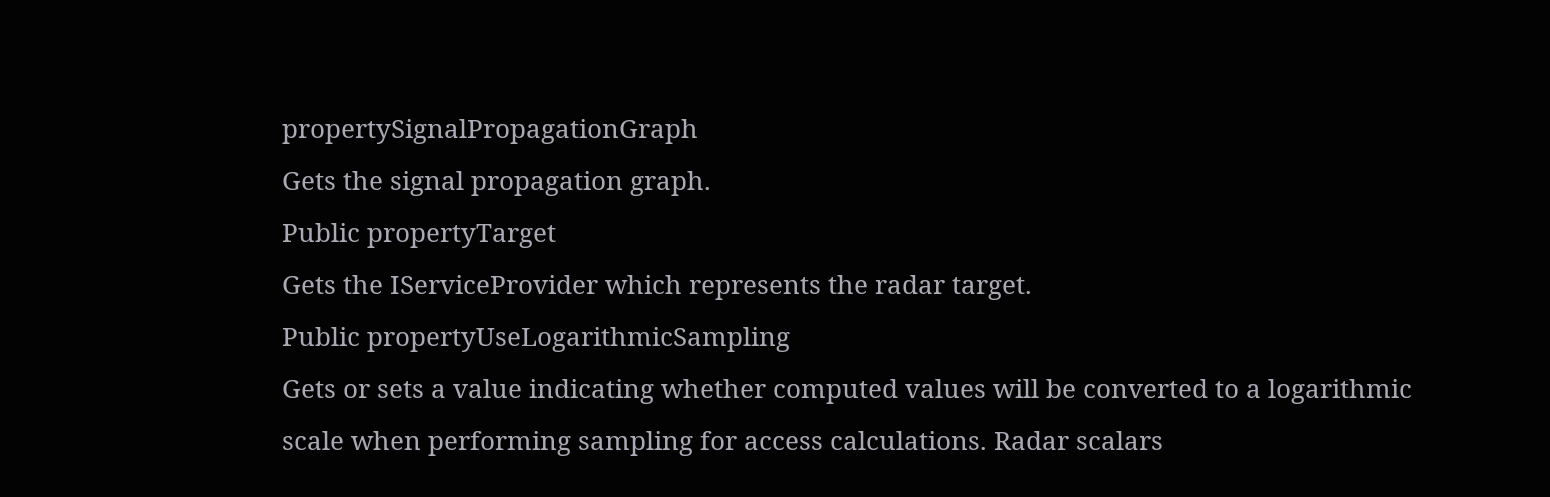propertySignalPropagationGraph
Gets the signal propagation graph.
Public propertyTarget
Gets the IServiceProvider which represents the radar target.
Public propertyUseLogarithmicSampling
Gets or sets a value indicating whether computed values will be converted to a logarithmic scale when performing sampling for access calculations. Radar scalars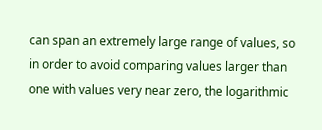can span an extremely large range of values, so in order to avoid comparing values larger than one with values very near zero, the logarithmic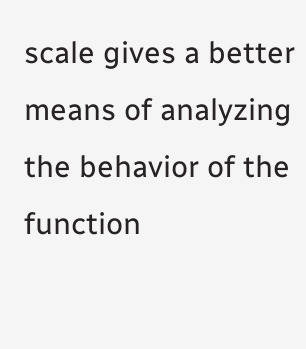scale gives a better means of analyzing the behavior of the function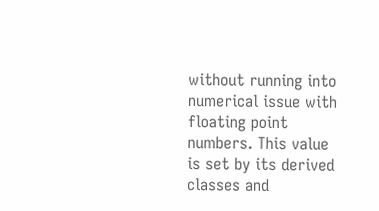without running into numerical issue with floating point numbers. This value is set by its derived classes and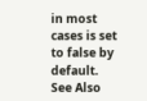in most cases is set to false by default.
See Also